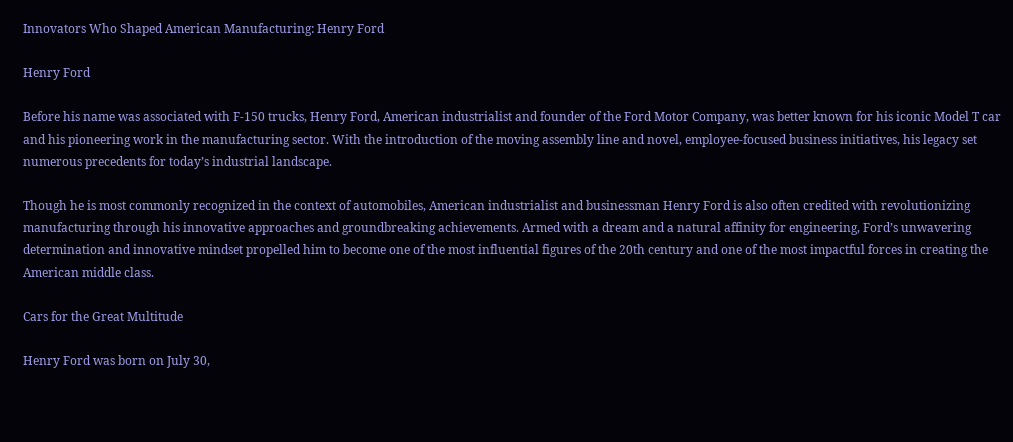Innovators Who Shaped American Manufacturing: Henry Ford

Henry Ford

Before his name was associated with F-150 trucks, Henry Ford, American industrialist and founder of the Ford Motor Company, was better known for his iconic Model T car and his pioneering work in the manufacturing sector. With the introduction of the moving assembly line and novel, employee-focused business initiatives, his legacy set numerous precedents for today’s industrial landscape.

Though he is most commonly recognized in the context of automobiles, American industrialist and businessman Henry Ford is also often credited with revolutionizing manufacturing through his innovative approaches and groundbreaking achievements. Armed with a dream and a natural affinity for engineering, Ford’s unwavering determination and innovative mindset propelled him to become one of the most influential figures of the 20th century and one of the most impactful forces in creating the American middle class.

Cars for the Great Multitude

Henry Ford was born on July 30,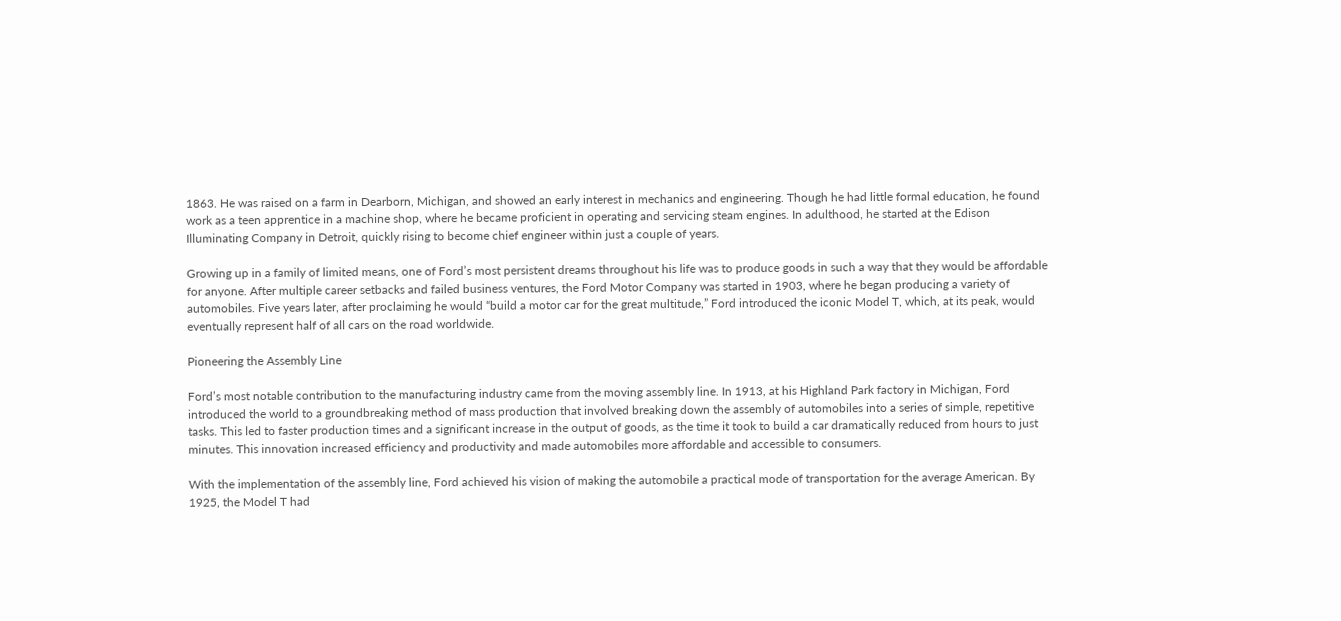1863. He was raised on a farm in Dearborn, Michigan, and showed an early interest in mechanics and engineering. Though he had little formal education, he found work as a teen apprentice in a machine shop, where he became proficient in operating and servicing steam engines. In adulthood, he started at the Edison Illuminating Company in Detroit, quickly rising to become chief engineer within just a couple of years.

Growing up in a family of limited means, one of Ford’s most persistent dreams throughout his life was to produce goods in such a way that they would be affordable for anyone. After multiple career setbacks and failed business ventures, the Ford Motor Company was started in 1903, where he began producing a variety of automobiles. Five years later, after proclaiming he would “build a motor car for the great multitude,” Ford introduced the iconic Model T, which, at its peak, would eventually represent half of all cars on the road worldwide.

Pioneering the Assembly Line

Ford’s most notable contribution to the manufacturing industry came from the moving assembly line. In 1913, at his Highland Park factory in Michigan, Ford introduced the world to a groundbreaking method of mass production that involved breaking down the assembly of automobiles into a series of simple, repetitive tasks. This led to faster production times and a significant increase in the output of goods, as the time it took to build a car dramatically reduced from hours to just minutes. This innovation increased efficiency and productivity and made automobiles more affordable and accessible to consumers.

With the implementation of the assembly line, Ford achieved his vision of making the automobile a practical mode of transportation for the average American. By 1925, the Model T had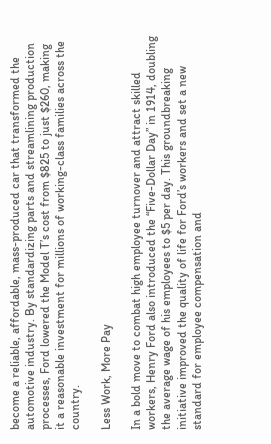become a reliable, affordable, mass-produced car that transformed the automotive industry. By standardizing parts and streamlining production processes, Ford lowered the Model T’s cost from $825 to just $260, making it a reasonable investment for millions of working-class families across the country.

Less Work, More Pay

In a bold move to combat high employee turnover and attract skilled workers, Henry Ford also introduced the “Five-Dollar Day” in 1914, doubling the average wage of his employees to $5 per day. This groundbreaking initiative improved the quality of life for Ford’s workers and set a new standard for employee compensation and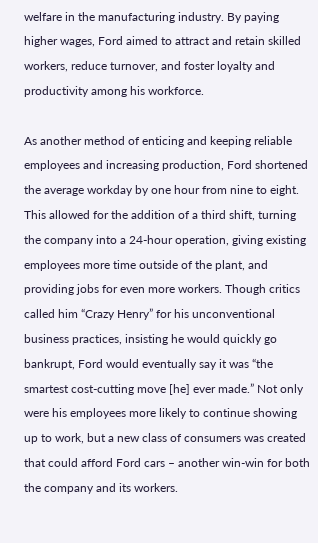welfare in the manufacturing industry. By paying higher wages, Ford aimed to attract and retain skilled workers, reduce turnover, and foster loyalty and productivity among his workforce.

As another method of enticing and keeping reliable employees and increasing production, Ford shortened the average workday by one hour from nine to eight. This allowed for the addition of a third shift, turning the company into a 24-hour operation, giving existing employees more time outside of the plant, and providing jobs for even more workers. Though critics called him “Crazy Henry” for his unconventional business practices, insisting he would quickly go bankrupt, Ford would eventually say it was “the smartest cost-cutting move [he] ever made.” Not only were his employees more likely to continue showing up to work, but a new class of consumers was created that could afford Ford cars – another win-win for both the company and its workers.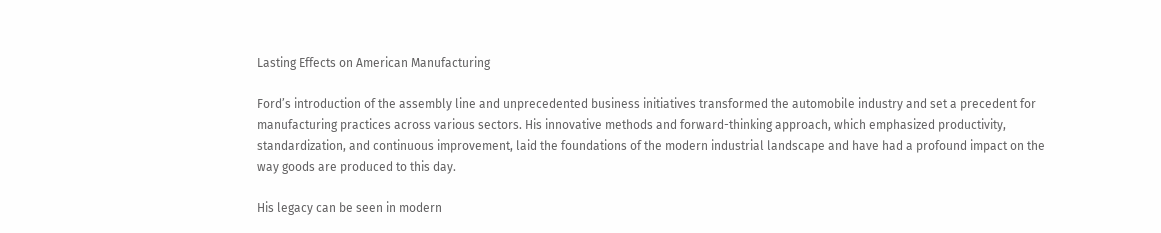Lasting Effects on American Manufacturing

Ford’s introduction of the assembly line and unprecedented business initiatives transformed the automobile industry and set a precedent for manufacturing practices across various sectors. His innovative methods and forward-thinking approach, which emphasized productivity, standardization, and continuous improvement, laid the foundations of the modern industrial landscape and have had a profound impact on the way goods are produced to this day.

His legacy can be seen in modern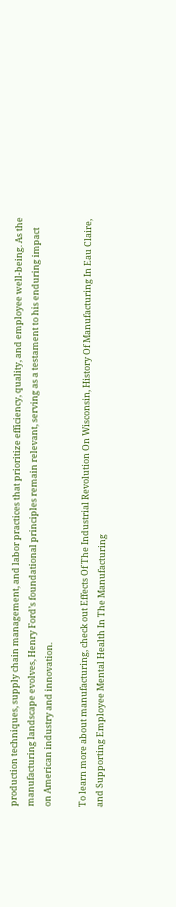production techniques, supply chain management, and labor practices that prioritize efficiency, quality, and employee well-being. As the manufacturing landscape evolves, Henry Ford’s foundational principles remain relevant, serving as a testament to his enduring impact on American industry and innovation.

To learn more about manufacturing, check out Effects Of The Industrial Revolution On Wisconsin, History Of Manufacturing In Eau Claire, and Supporting Employee Mental Health In The Manufacturing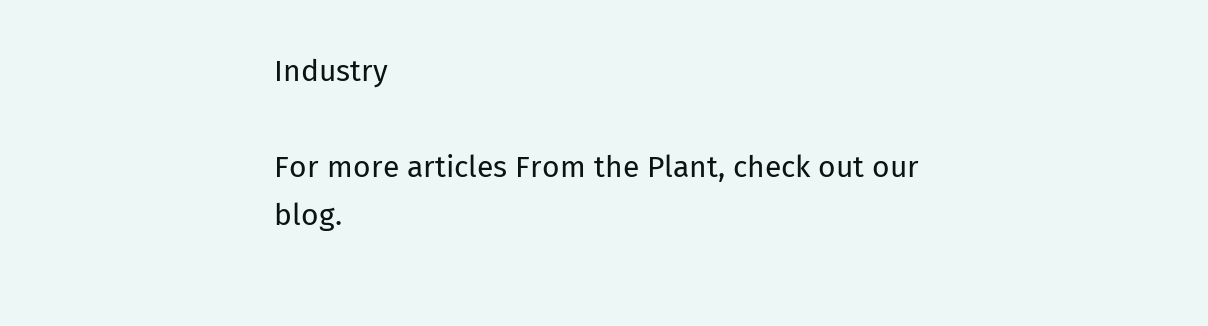Industry

For more articles From the Plant, check out our blog.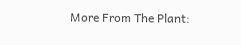More From The Plant: